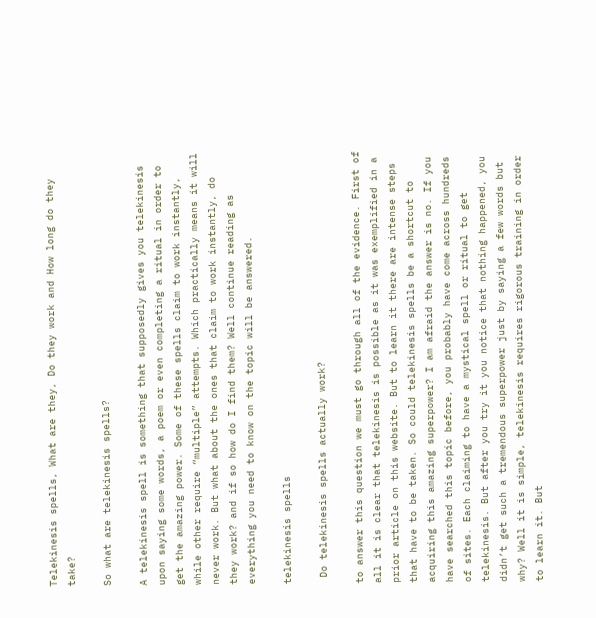Telekinesis spells, What are they, Do they work and How long do they take?

So what are telekinesis spells?

A telekinesis spell is something that supposedly gives you telekinesis upon saying some words, a poem or even completing a ritual in order to get the amazing power. Some of these spells claim to work instantly, while other require “multiple” attempts. Which practically means it will never work. But what about the ones that claim to work instantly, do they work? and if so how do I find them? Well continue reading as everything you need to know on the topic will be answered.

telekinesis spells

 Do telekinesis spells actually work?

to answer this question we must go through all of the evidence. First of all it is clear that telekinesis is possible as it was exemplified in a prior article on this website. But to learn it there are intense steps that have to be taken. So could telekinesis spells be a shortcut to acquiring this amazing superpower? I am afraid the answer is no. If you have searched this topic before, you probably have come across hundreds of sites. Each claiming to have a mystical spell or ritual to get telekinesis. But after you try it you notice that nothing happened, you didn’t get such a tremendous superpower just by saying a few words but why? Well it is simple, telekinesis requires rigorous training in order to learn it. But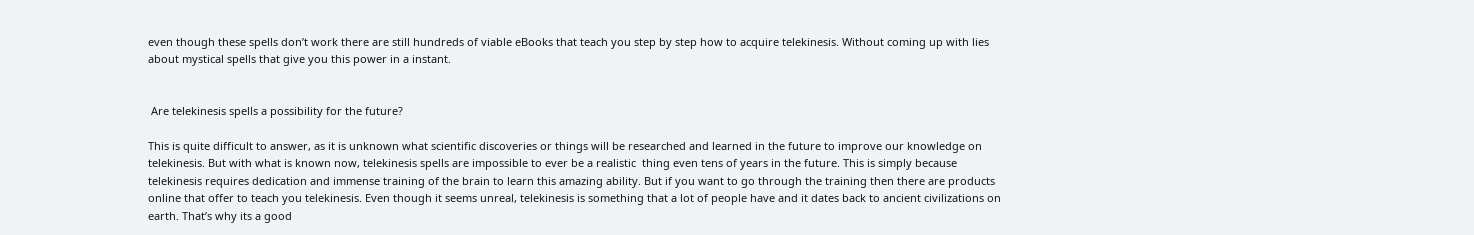even though these spells don’t work there are still hundreds of viable eBooks that teach you step by step how to acquire telekinesis. Without coming up with lies about mystical spells that give you this power in a instant.


 Are telekinesis spells a possibility for the future?

This is quite difficult to answer, as it is unknown what scientific discoveries or things will be researched and learned in the future to improve our knowledge on telekinesis. But with what is known now, telekinesis spells are impossible to ever be a realistic  thing even tens of years in the future. This is simply because telekinesis requires dedication and immense training of the brain to learn this amazing ability. But if you want to go through the training then there are products online that offer to teach you telekinesis. Even though it seems unreal, telekinesis is something that a lot of people have and it dates back to ancient civilizations on earth. That’s why its a good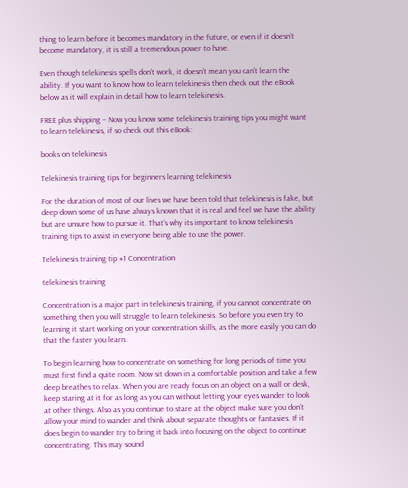thing to learn before it becomes mandatory in the future, or even if it doesn’t become mandatory, it is still a tremendous power to have.

Even though telekinesis spells don’t work, it doesn’t mean you can’t learn the ability. If you want to know how to learn telekinesis then check out the eBook below as it will explain in detail how to learn telekinesis.

FREE plus shipping – Now you know some telekinesis training tips you might want to learn telekinesis, if so check out this eBook:

books on telekinesis

Telekinesis training tips for beginners learning telekinesis

For the duration of most of our lives we have been told that telekinesis is fake, but deep down some of us have always known that it is real and feel we have the ability but are unsure how to pursue it. That’s why its important to know telekinesis training tips to assist in everyone being able to use the power.

Telekinesis training tip #1 Concentration

telekinesis training

Concentration is a major part in telekinesis training, if you cannot concentrate on something then you will struggle to learn telekinesis. So before you even try to learning it start working on your concentration skills, as the more easily you can do that the faster you learn.

To begin learning how to concentrate on something for long periods of time you must first find a quite room. Now sit down in a comfortable position and take a few deep breathes to relax. When you are ready focus on an object on a wall or desk, keep staring at it for as long as you can without letting your eyes wander to look at other things. Also as you continue to stare at the object make sure you don’t allow your mind to wander and think about separate thoughts or fantasies. If it does begin to wander try to bring it back into focusing on the object to continue concentrating. This may sound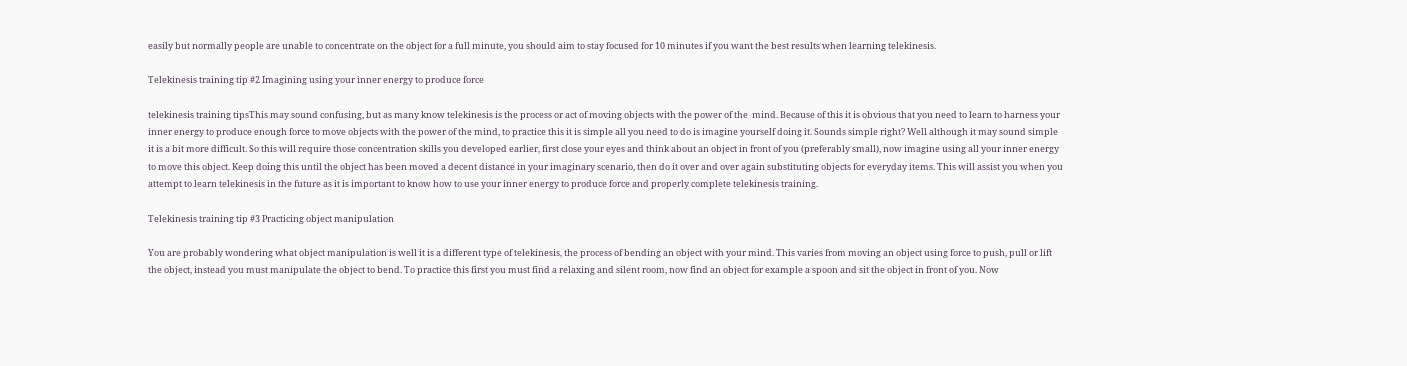easily but normally people are unable to concentrate on the object for a full minute, you should aim to stay focused for 10 minutes if you want the best results when learning telekinesis.

Telekinesis training tip #2 Imagining using your inner energy to produce force

telekinesis training tipsThis may sound confusing, but as many know telekinesis is the process or act of moving objects with the power of the  mind. Because of this it is obvious that you need to learn to harness your inner energy to produce enough force to move objects with the power of the mind, to practice this it is simple all you need to do is imagine yourself doing it. Sounds simple right? Well although it may sound simple it is a bit more difficult. So this will require those concentration skills you developed earlier, first close your eyes and think about an object in front of you (preferably small), now imagine using all your inner energy to move this object. Keep doing this until the object has been moved a decent distance in your imaginary scenario, then do it over and over again substituting objects for everyday items. This will assist you when you attempt to learn telekinesis in the future as it is important to know how to use your inner energy to produce force and properly complete telekinesis training.

Telekinesis training tip #3 Practicing object manipulation

You are probably wondering what object manipulation is well it is a different type of telekinesis, the process of bending an object with your mind. This varies from moving an object using force to push, pull or lift the object, instead you must manipulate the object to bend. To practice this first you must find a relaxing and silent room, now find an object for example a spoon and sit the object in front of you. Now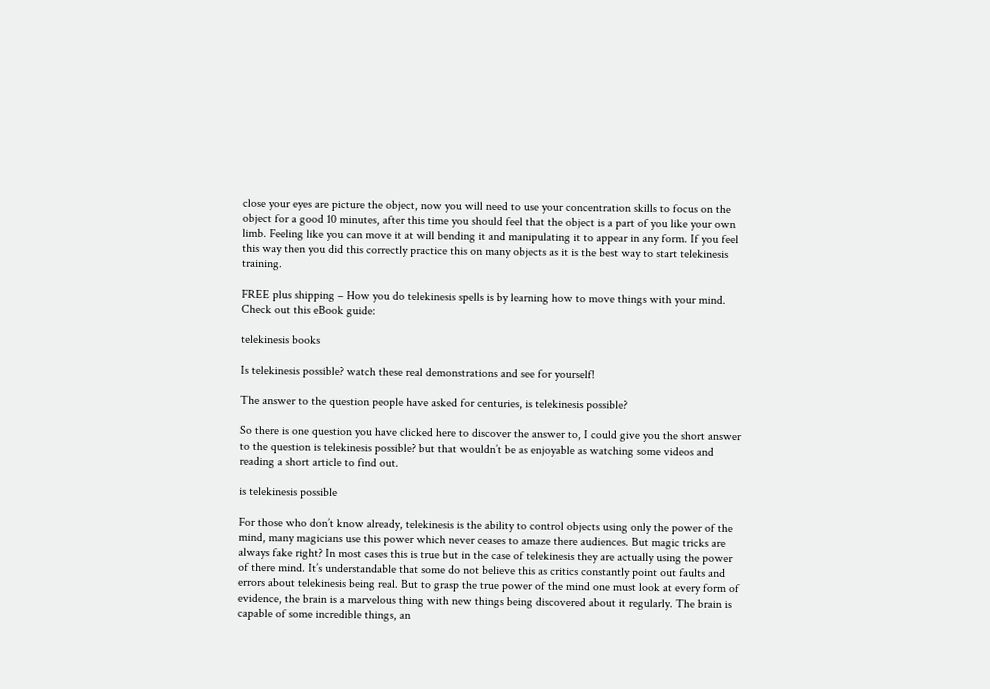close your eyes are picture the object, now you will need to use your concentration skills to focus on the object for a good 10 minutes, after this time you should feel that the object is a part of you like your own limb. Feeling like you can move it at will bending it and manipulating it to appear in any form. If you feel this way then you did this correctly practice this on many objects as it is the best way to start telekinesis training.

FREE plus shipping – How you do telekinesis spells is by learning how to move things with your mind. Check out this eBook guide:

telekinesis books

Is telekinesis possible? watch these real demonstrations and see for yourself!

The answer to the question people have asked for centuries, is telekinesis possible?

So there is one question you have clicked here to discover the answer to, I could give you the short answer to the question is telekinesis possible? but that wouldn’t be as enjoyable as watching some videos and reading a short article to find out.

is telekinesis possible

For those who don’t know already, telekinesis is the ability to control objects using only the power of the mind, many magicians use this power which never ceases to amaze there audiences. But magic tricks are always fake right? In most cases this is true but in the case of telekinesis they are actually using the power of there mind. It’s understandable that some do not believe this as critics constantly point out faults and errors about telekinesis being real. But to grasp the true power of the mind one must look at every form of evidence, the brain is a marvelous thing with new things being discovered about it regularly. The brain is capable of some incredible things, an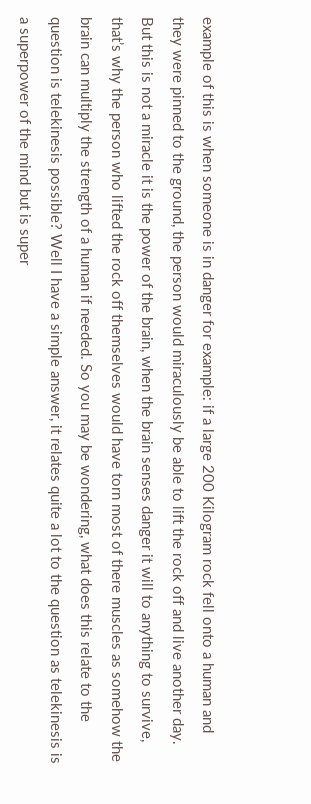example of this is when someone is in danger for example: if a large 200 Kilogram rock fell onto a human and they were pinned to the ground, the person would miraculously be able to lift the rock off and live another day. But this is not a miracle it is the power of the brain, when the brain senses danger it will to anything to survive, that’s why the person who lifted the rock off themselves would have torn most of there muscles as somehow the brain can multiply the strength of a human if needed. So you may be wondering, what does this relate to the question is telekinesis possible? Well I have a simple answer, it relates quite a lot to the question as telekinesis is a superpower of the mind but is super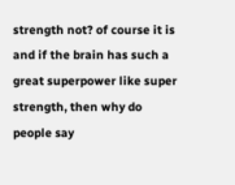strength not? of course it is and if the brain has such a great superpower like super strength, then why do people say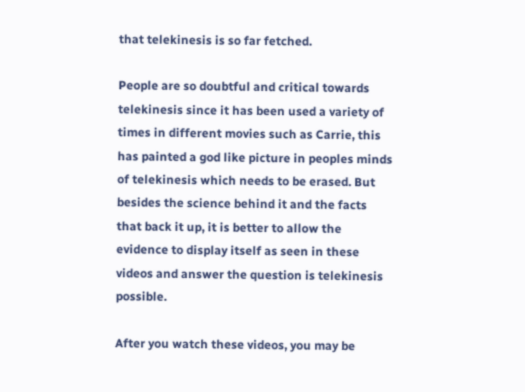that telekinesis is so far fetched.

People are so doubtful and critical towards telekinesis since it has been used a variety of times in different movies such as Carrie, this has painted a god like picture in peoples minds of telekinesis which needs to be erased. But besides the science behind it and the facts that back it up, it is better to allow the evidence to display itself as seen in these videos and answer the question is telekinesis possible.

After you watch these videos, you may be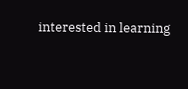interested in learning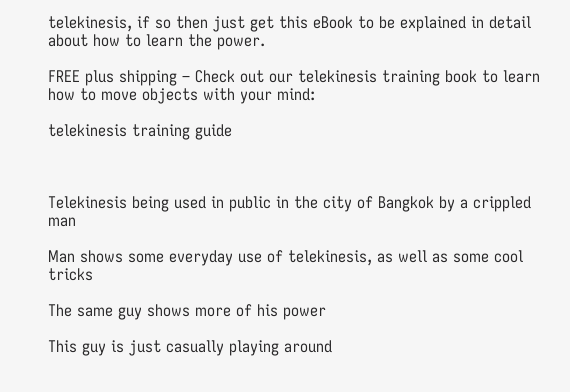telekinesis, if so then just get this eBook to be explained in detail about how to learn the power.

FREE plus shipping – Check out our telekinesis training book to learn how to move objects with your mind:

telekinesis training guide



Telekinesis being used in public in the city of Bangkok by a crippled man

Man shows some everyday use of telekinesis, as well as some cool tricks

The same guy shows more of his power

This guy is just casually playing around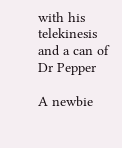with his telekinesis and a can of Dr Pepper

A newbie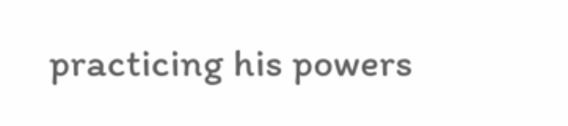practicing his powers